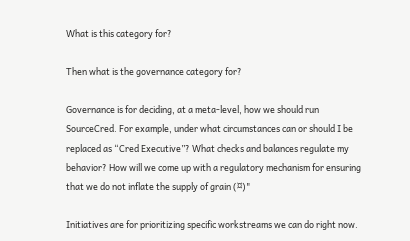What is this category for?

Then what is the governance category for?

Governance is for deciding, at a meta-level, how we should run SourceCred. For example, under what circumstances can or should I be replaced as “Cred Executive”? What checks and balances regulate my behavior? How will we come up with a regulatory mechanism for ensuring that we do not inflate the supply of grain (¤)"

Initiatives are for prioritizing specific workstreams we can do right now.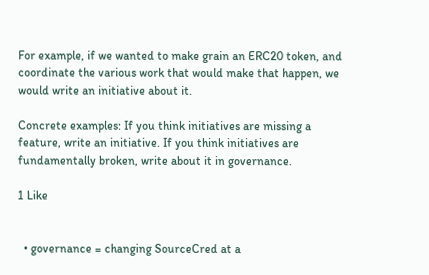For example, if we wanted to make grain an ERC20 token, and coordinate the various work that would make that happen, we would write an initiative about it.

Concrete examples: If you think initiatives are missing a feature, write an initiative. If you think initiatives are fundamentally broken, write about it in governance.

1 Like


  • governance = changing SourceCred at a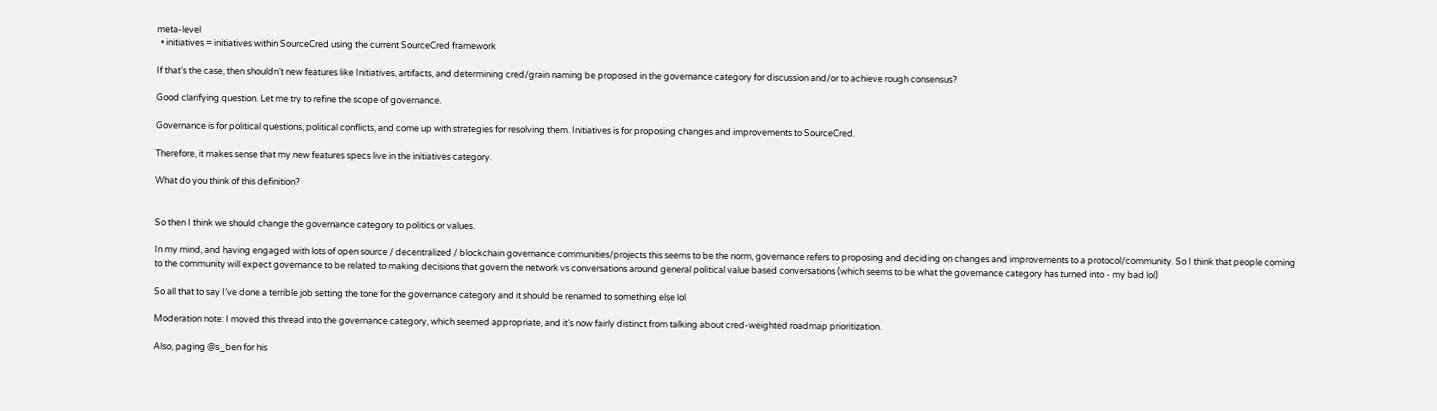meta-level
  • initiatives = initiatives within SourceCred using the current SourceCred framework

If that’s the case, then shouldn’t new features like Initiatives, artifacts, and determining cred/grain naming be proposed in the governance category for discussion and/or to achieve rough consensus?

Good clarifying question. Let me try to refine the scope of governance.

Governance is for political questions, political conflicts, and come up with strategies for resolving them. Initiatives is for proposing changes and improvements to SourceCred.

Therefore, it makes sense that my new features specs live in the initiatives category.

What do you think of this definition?


So then I think we should change the governance category to politics or values.

In my mind, and having engaged with lots of open source / decentralized / blockchain governance communities/projects this seems to be the norm, governance refers to proposing and deciding on changes and improvements to a protocol/community. So I think that people coming to the community will expect governance to be related to making decisions that govern the network vs conversations around general political value based conversations (which seems to be what the governance category has turned into - my bad lol)

So all that to say I’ve done a terrible job setting the tone for the governance category and it should be renamed to something else lol

Moderation note: I moved this thread into the governance category, which seemed appropriate, and it’s now fairly distinct from talking about cred-weighted roadmap prioritization.

Also, paging @s_ben for his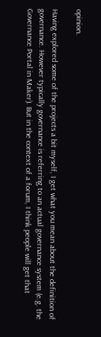opinion.

Having explored some of the projects a bit myself, I get what you mean about the definition of governance. However typically governance is referring to an actual governance system (e.g. the Governance Portal in Maker). But in the context of a forum, I think people will get that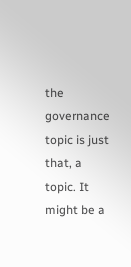the governance topic is just that, a topic. It might be a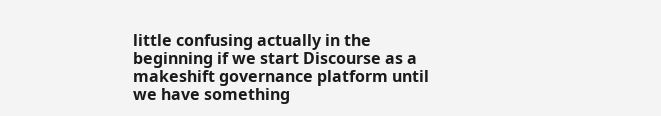little confusing actually in the beginning if we start Discourse as a makeshift governance platform until we have something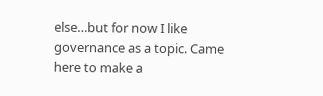else…but for now I like governance as a topic. Came here to make a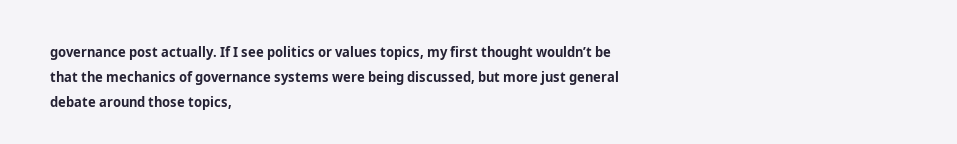governance post actually. If I see politics or values topics, my first thought wouldn’t be that the mechanics of governance systems were being discussed, but more just general debate around those topics,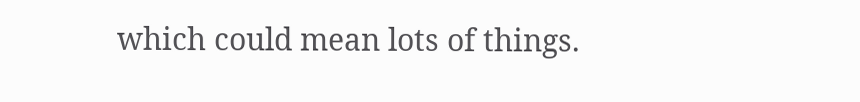which could mean lots of things.